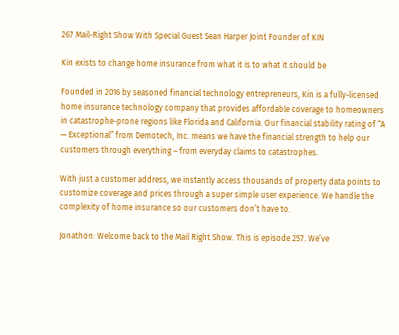267 Mail-Right Show With Special Guest Sean Harper Joint Founder of KIN

Kin exists to change home insurance from what it is to what it should be

Founded in 2016 by seasoned financial technology entrepreneurs, Kin is a fully-licensed home insurance technology company that provides affordable coverage to homeowners in catastrophe-prone regions like Florida and California. Our financial stability rating of “A — Exceptional” from Demotech, Inc. means we have the financial strength to help our customers through everything – from everyday claims to catastrophes.

With just a customer address, we instantly access thousands of property data points to customize coverage and prices through a super simple user experience. We handle the complexity of home insurance so our customers don’t have to.

Jonathon: Welcome back to the Mail Right Show. This is episode 257. We’ve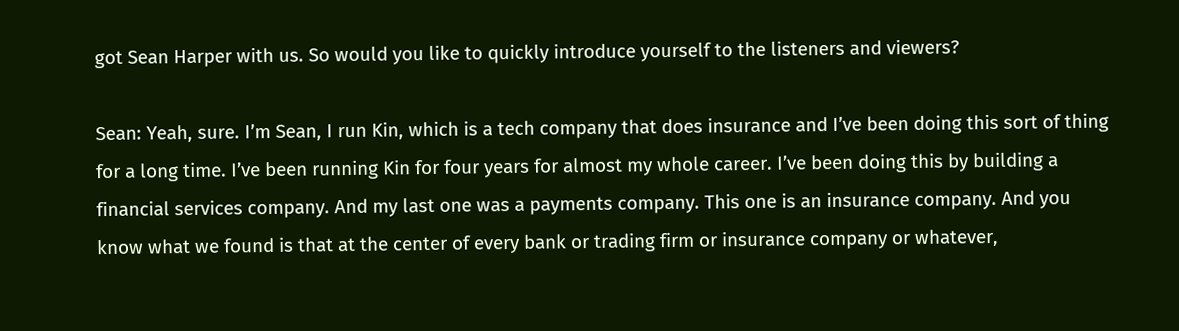got Sean Harper with us. So would you like to quickly introduce yourself to the listeners and viewers?

Sean: Yeah, sure. I’m Sean, I run Kin, which is a tech company that does insurance and I’ve been doing this sort of thing for a long time. I’ve been running Kin for four years for almost my whole career. I’ve been doing this by building a financial services company. And my last one was a payments company. This one is an insurance company. And you know what we found is that at the center of every bank or trading firm or insurance company or whatever,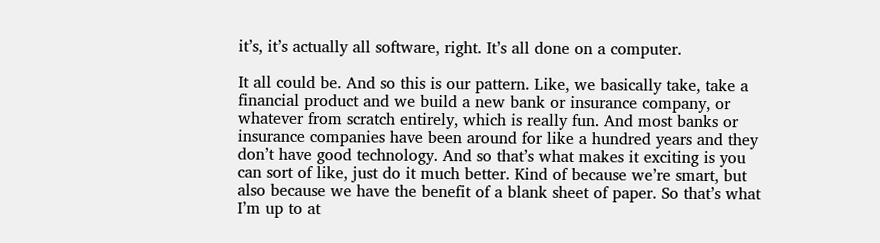it’s, it’s actually all software, right. It’s all done on a computer.

It all could be. And so this is our pattern. Like, we basically take, take a financial product and we build a new bank or insurance company, or whatever from scratch entirely, which is really fun. And most banks or insurance companies have been around for like a hundred years and they don’t have good technology. And so that’s what makes it exciting is you can sort of like, just do it much better. Kind of because we’re smart, but also because we have the benefit of a blank sheet of paper. So that’s what I’m up to at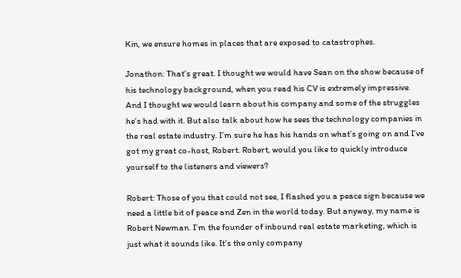Kin, we ensure homes in places that are exposed to catastrophes.

Jonathon: That’s great. I thought we would have Sean on the show because of his technology background, when you read his CV is extremely impressive. And I thought we would learn about his company and some of the struggles he’s had with it. But also talk about how he sees the technology companies in the real estate industry. I’m sure he has his hands on what’s going on and I’ve got my great co-host, Robert. Robert, would you like to quickly introduce yourself to the listeners and viewers?

Robert: Those of you that could not see, I flashed you a peace sign because we need a little bit of peace and Zen in the world today. But anyway, my name is Robert Newman. I’m the founder of inbound real estate marketing, which is just what it sounds like. It’s the only company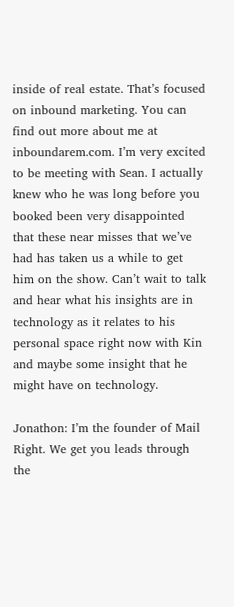inside of real estate. That’s focused on inbound marketing. You can find out more about me at inboundarem.com. I’m very excited to be meeting with Sean. I actually knew who he was long before you booked been very disappointed that these near misses that we’ve had has taken us a while to get him on the show. Can’t wait to talk and hear what his insights are in technology as it relates to his personal space right now with Kin and maybe some insight that he might have on technology.

Jonathon: I’m the founder of Mail Right. We get you leads through the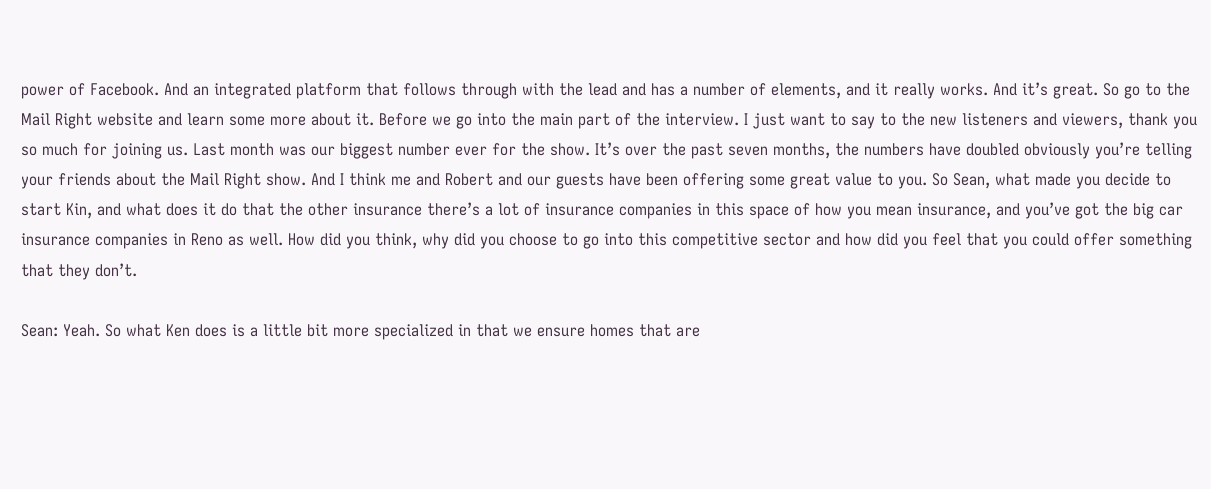power of Facebook. And an integrated platform that follows through with the lead and has a number of elements, and it really works. And it’s great. So go to the Mail Right website and learn some more about it. Before we go into the main part of the interview. I just want to say to the new listeners and viewers, thank you so much for joining us. Last month was our biggest number ever for the show. It’s over the past seven months, the numbers have doubled obviously you’re telling your friends about the Mail Right show. And I think me and Robert and our guests have been offering some great value to you. So Sean, what made you decide to start Kin, and what does it do that the other insurance there’s a lot of insurance companies in this space of how you mean insurance, and you’ve got the big car insurance companies in Reno as well. How did you think, why did you choose to go into this competitive sector and how did you feel that you could offer something that they don’t.

Sean: Yeah. So what Ken does is a little bit more specialized in that we ensure homes that are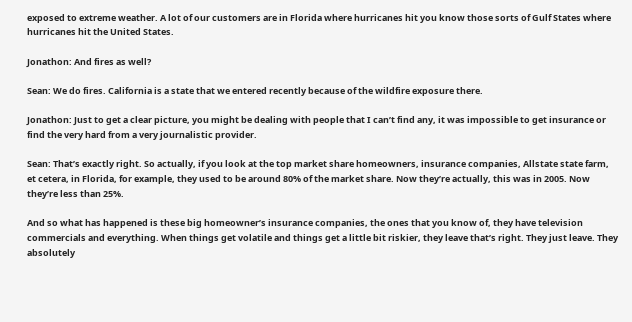exposed to extreme weather. A lot of our customers are in Florida where hurricanes hit you know those sorts of Gulf States where hurricanes hit the United States.

Jonathon: And fires as well?

Sean: We do fires. California is a state that we entered recently because of the wildfire exposure there.

Jonathon: Just to get a clear picture, you might be dealing with people that I can’t find any, it was impossible to get insurance or find the very hard from a very journalistic provider.

Sean: That’s exactly right. So actually, if you look at the top market share homeowners, insurance companies, Allstate state farm, et cetera, in Florida, for example, they used to be around 80% of the market share. Now they’re actually, this was in 2005. Now they’re less than 25%.

And so what has happened is these big homeowner’s insurance companies, the ones that you know of, they have television commercials and everything. When things get volatile and things get a little bit riskier, they leave that’s right. They just leave. They absolutely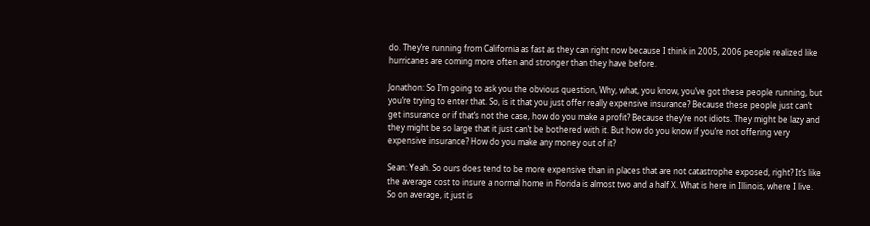do. They’re running from California as fast as they can right now because I think in 2005, 2006 people realized like hurricanes are coming more often and stronger than they have before.

Jonathon: So I’m going to ask you the obvious question, Why, what, you know, you’ve got these people running, but you’re trying to enter that. So, is it that you just offer really expensive insurance? Because these people just can’t get insurance or if that’s not the case, how do you make a profit? Because they’re not idiots. They might be lazy and they might be so large that it just can’t be bothered with it. But how do you know if you’re not offering very expensive insurance? How do you make any money out of it?

Sean: Yeah. So ours does tend to be more expensive than in places that are not catastrophe exposed, right? It’s like the average cost to insure a normal home in Florida is almost two and a half X. What is here in Illinois, where I live. So on average, it just is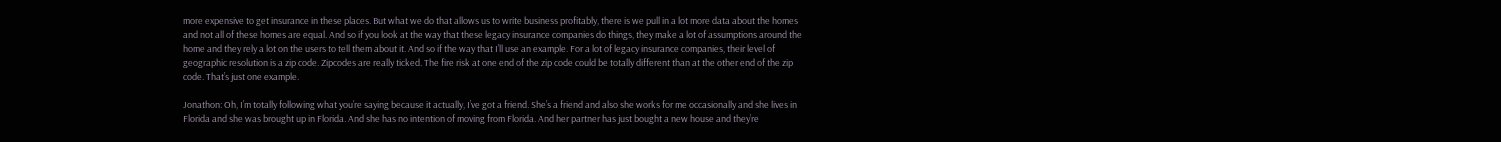more expensive to get insurance in these places. But what we do that allows us to write business profitably, there is we pull in a lot more data about the homes and not all of these homes are equal. And so if you look at the way that these legacy insurance companies do things, they make a lot of assumptions around the home and they rely a lot on the users to tell them about it. And so if the way that I’ll use an example. For a lot of legacy insurance companies, their level of geographic resolution is a zip code. Zipcodes are really ticked. The fire risk at one end of the zip code could be totally different than at the other end of the zip code. That’s just one example.

Jonathon: Oh, I’m totally following what you’re saying because it actually, I’ve got a friend. She’s a friend and also she works for me occasionally and she lives in Florida and she was brought up in Florida. And she has no intention of moving from Florida. And her partner has just bought a new house and they’re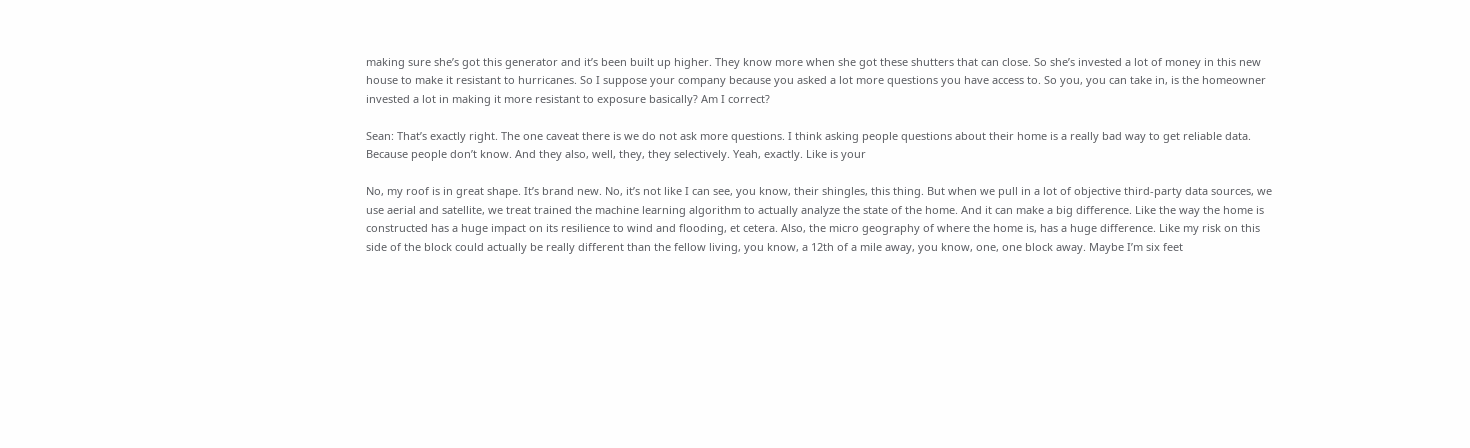making sure she’s got this generator and it’s been built up higher. They know more when she got these shutters that can close. So she’s invested a lot of money in this new house to make it resistant to hurricanes. So I suppose your company because you asked a lot more questions you have access to. So you, you can take in, is the homeowner invested a lot in making it more resistant to exposure basically? Am I correct?

Sean: That’s exactly right. The one caveat there is we do not ask more questions. I think asking people questions about their home is a really bad way to get reliable data. Because people don’t know. And they also, well, they, they selectively. Yeah, exactly. Like is your

No, my roof is in great shape. It’s brand new. No, it’s not like I can see, you know, their shingles, this thing. But when we pull in a lot of objective third-party data sources, we use aerial and satellite, we treat trained the machine learning algorithm to actually analyze the state of the home. And it can make a big difference. Like the way the home is constructed has a huge impact on its resilience to wind and flooding, et cetera. Also, the micro geography of where the home is, has a huge difference. Like my risk on this side of the block could actually be really different than the fellow living, you know, a 12th of a mile away, you know, one, one block away. Maybe I’m six feet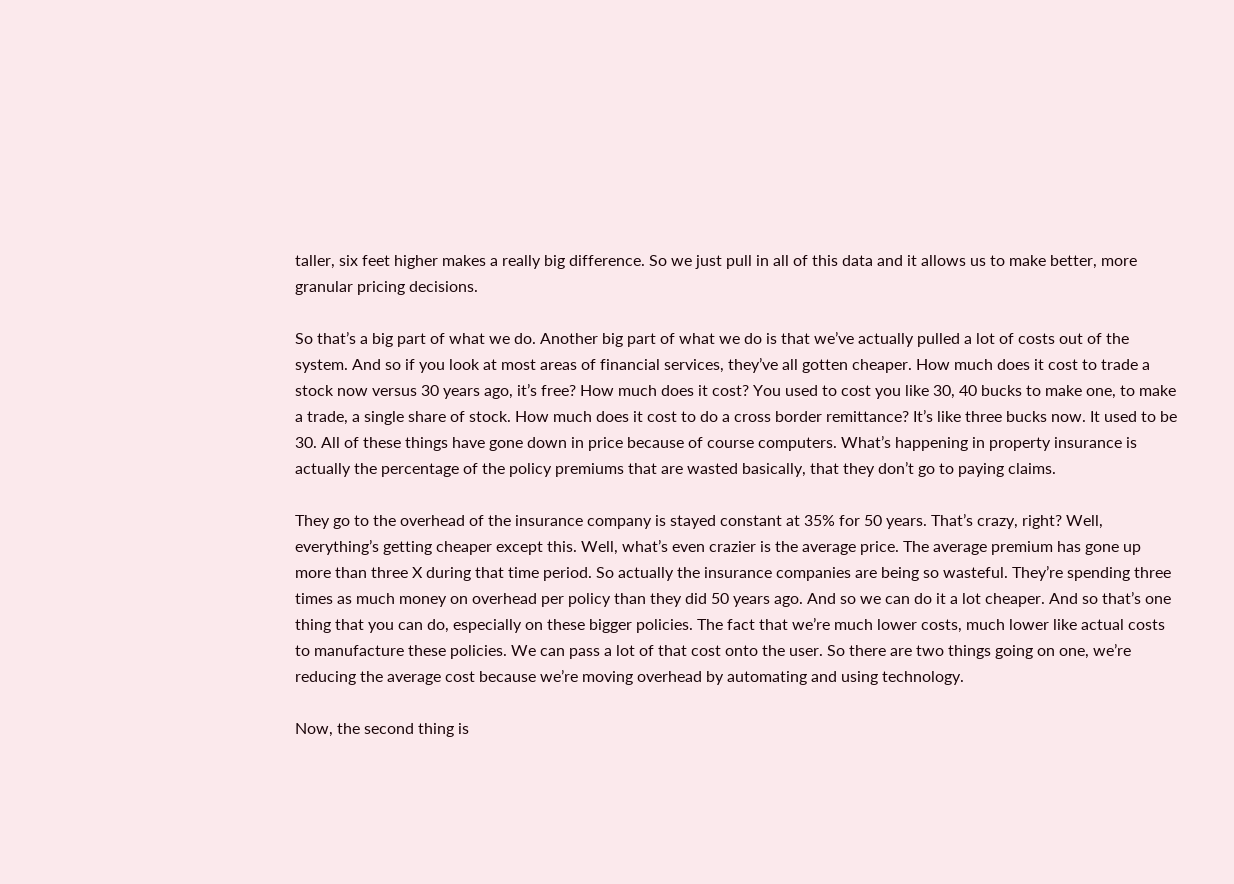taller, six feet higher makes a really big difference. So we just pull in all of this data and it allows us to make better, more granular pricing decisions.

So that’s a big part of what we do. Another big part of what we do is that we’ve actually pulled a lot of costs out of the system. And so if you look at most areas of financial services, they’ve all gotten cheaper. How much does it cost to trade a stock now versus 30 years ago, it’s free? How much does it cost? You used to cost you like 30, 40 bucks to make one, to make a trade, a single share of stock. How much does it cost to do a cross border remittance? It’s like three bucks now. It used to be 30. All of these things have gone down in price because of course computers. What’s happening in property insurance is actually the percentage of the policy premiums that are wasted basically, that they don’t go to paying claims.

They go to the overhead of the insurance company is stayed constant at 35% for 50 years. That’s crazy, right? Well, everything’s getting cheaper except this. Well, what’s even crazier is the average price. The average premium has gone up more than three X during that time period. So actually the insurance companies are being so wasteful. They’re spending three times as much money on overhead per policy than they did 50 years ago. And so we can do it a lot cheaper. And so that’s one thing that you can do, especially on these bigger policies. The fact that we’re much lower costs, much lower like actual costs to manufacture these policies. We can pass a lot of that cost onto the user. So there are two things going on one, we’re reducing the average cost because we’re moving overhead by automating and using technology.

Now, the second thing is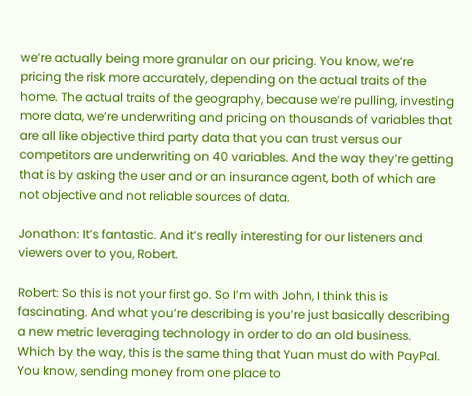we’re actually being more granular on our pricing. You know, we’re pricing the risk more accurately, depending on the actual traits of the home. The actual traits of the geography, because we’re pulling, investing more data, we’re underwriting and pricing on thousands of variables that are all like objective third party data that you can trust versus our competitors are underwriting on 40 variables. And the way they’re getting that is by asking the user and or an insurance agent, both of which are not objective and not reliable sources of data.

Jonathon: It’s fantastic. And it’s really interesting for our listeners and viewers over to you, Robert.

Robert: So this is not your first go. So I’m with John, I think this is fascinating. And what you’re describing is you’re just basically describing a new metric leveraging technology in order to do an old business. Which by the way, this is the same thing that Yuan must do with PayPal. You know, sending money from one place to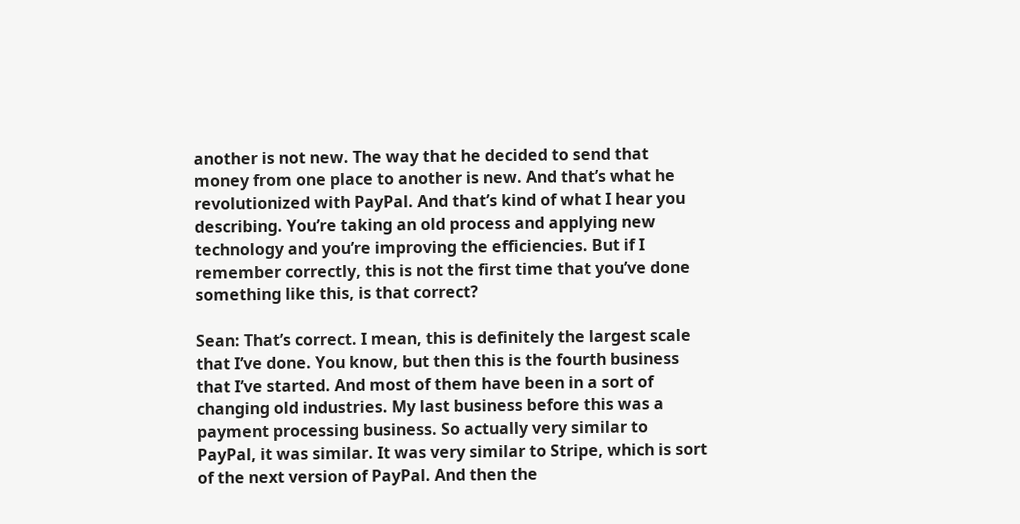another is not new. The way that he decided to send that money from one place to another is new. And that’s what he revolutionized with PayPal. And that’s kind of what I hear you describing. You’re taking an old process and applying new technology and you’re improving the efficiencies. But if I remember correctly, this is not the first time that you’ve done something like this, is that correct?

Sean: That’s correct. I mean, this is definitely the largest scale that I’ve done. You know, but then this is the fourth business that I’ve started. And most of them have been in a sort of changing old industries. My last business before this was a payment processing business. So actually very similar to PayPal, it was similar. It was very similar to Stripe, which is sort of the next version of PayPal. And then the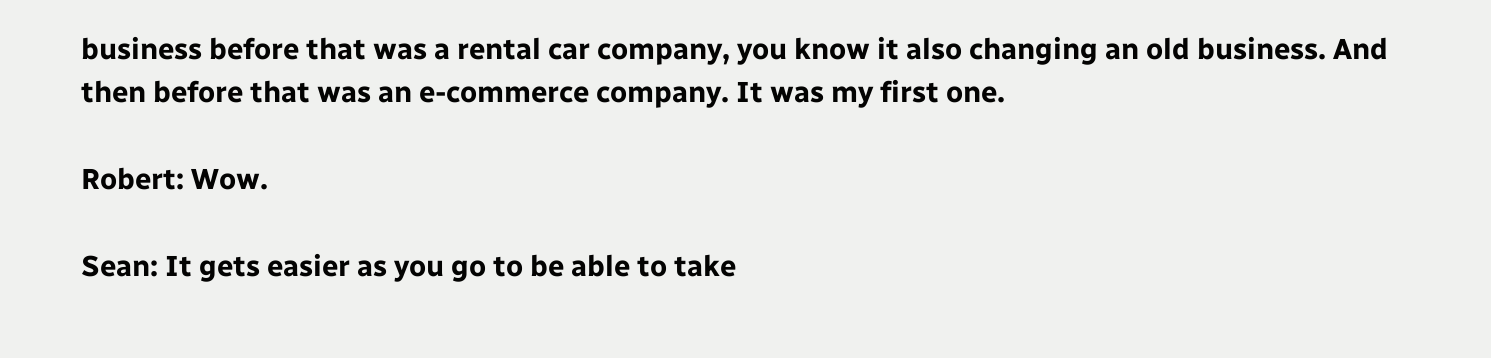business before that was a rental car company, you know it also changing an old business. And then before that was an e-commerce company. It was my first one.

Robert: Wow.

Sean: It gets easier as you go to be able to take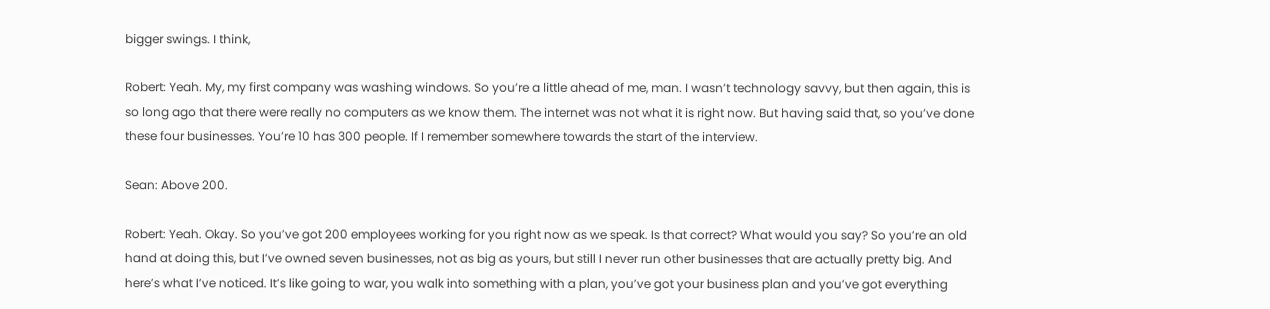bigger swings. I think,

Robert: Yeah. My, my first company was washing windows. So you’re a little ahead of me, man. I wasn’t technology savvy, but then again, this is so long ago that there were really no computers as we know them. The internet was not what it is right now. But having said that, so you’ve done these four businesses. You’re 10 has 300 people. If I remember somewhere towards the start of the interview.

Sean: Above 200.

Robert: Yeah. Okay. So you’ve got 200 employees working for you right now as we speak. Is that correct? What would you say? So you’re an old hand at doing this, but I’ve owned seven businesses, not as big as yours, but still I never run other businesses that are actually pretty big. And here’s what I’ve noticed. It’s like going to war, you walk into something with a plan, you’ve got your business plan and you’ve got everything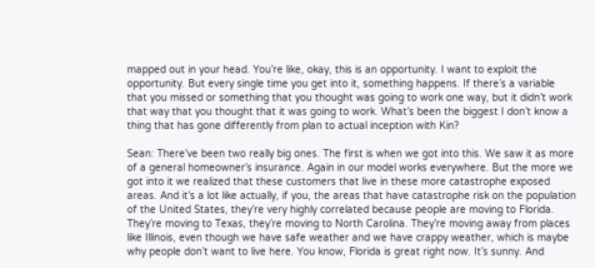mapped out in your head. You’re like, okay, this is an opportunity. I want to exploit the opportunity. But every single time you get into it, something happens. If there’s a variable that you missed or something that you thought was going to work one way, but it didn’t work that way that you thought that it was going to work. What’s been the biggest I don’t know a thing that has gone differently from plan to actual inception with Kin?

Sean: There’ve been two really big ones. The first is when we got into this. We saw it as more of a general homeowner’s insurance. Again in our model works everywhere. But the more we got into it we realized that these customers that live in these more catastrophe exposed areas. And it’s a lot like actually, if you, the areas that have catastrophe risk on the population of the United States, they’re very highly correlated because people are moving to Florida. They’re moving to Texas, they’re moving to North Carolina. They’re moving away from places like Illinois, even though we have safe weather and we have crappy weather, which is maybe why people don’t want to live here. You know, Florida is great right now. It’s sunny. And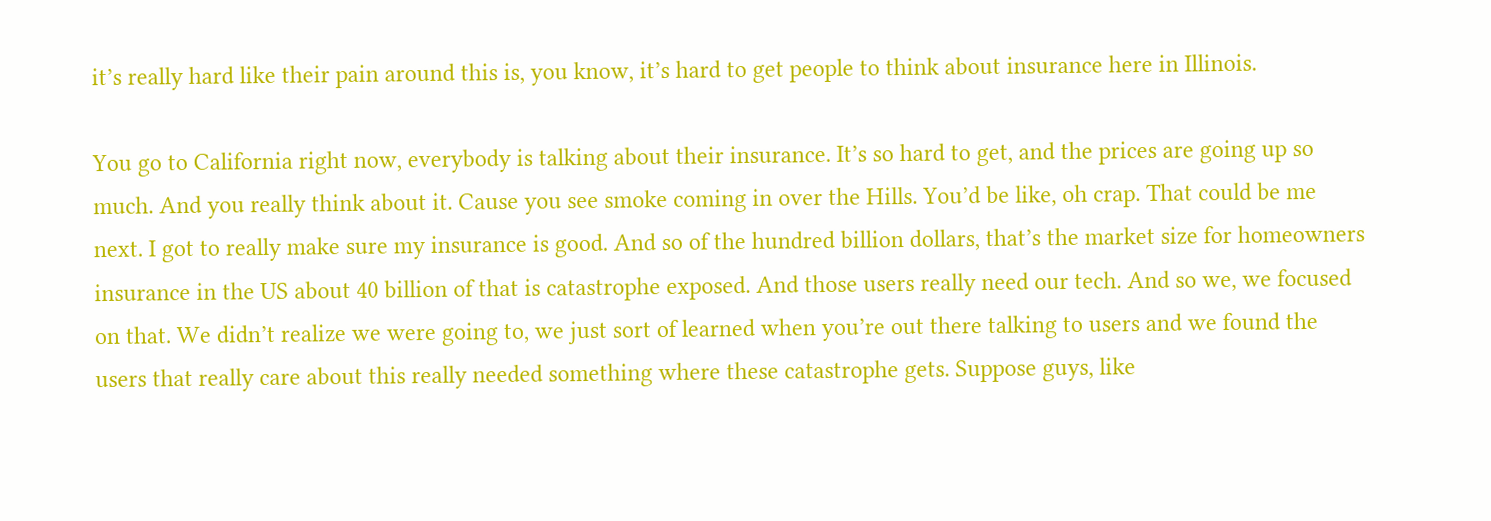it’s really hard like their pain around this is, you know, it’s hard to get people to think about insurance here in Illinois.

You go to California right now, everybody is talking about their insurance. It’s so hard to get, and the prices are going up so much. And you really think about it. Cause you see smoke coming in over the Hills. You’d be like, oh crap. That could be me next. I got to really make sure my insurance is good. And so of the hundred billion dollars, that’s the market size for homeowners insurance in the US about 40 billion of that is catastrophe exposed. And those users really need our tech. And so we, we focused on that. We didn’t realize we were going to, we just sort of learned when you’re out there talking to users and we found the users that really care about this really needed something where these catastrophe gets. Suppose guys, like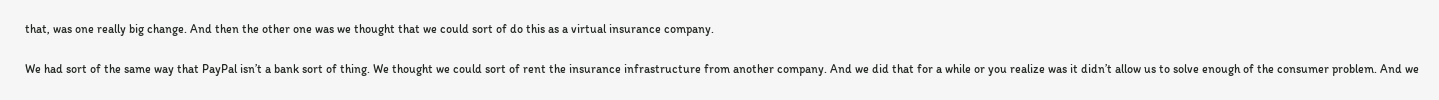that, was one really big change. And then the other one was we thought that we could sort of do this as a virtual insurance company.

We had sort of the same way that PayPal isn’t a bank sort of thing. We thought we could sort of rent the insurance infrastructure from another company. And we did that for a while or you realize was it didn’t allow us to solve enough of the consumer problem. And we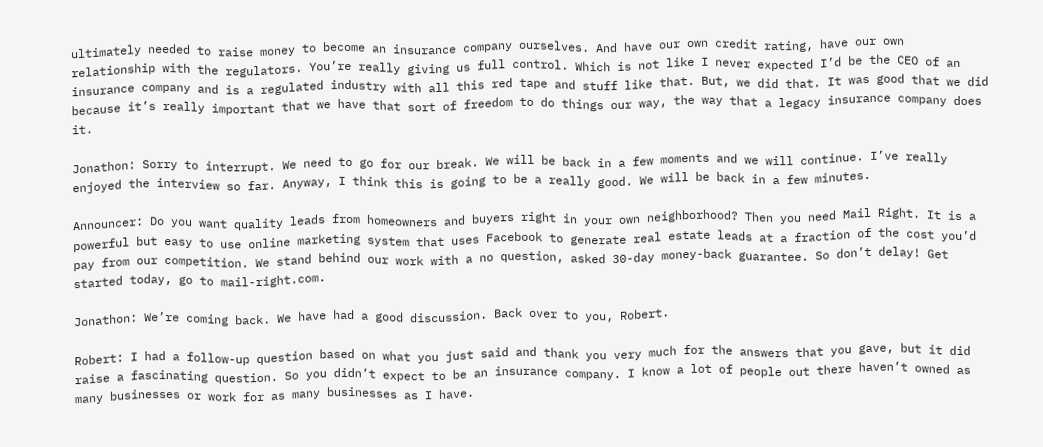ultimately needed to raise money to become an insurance company ourselves. And have our own credit rating, have our own relationship with the regulators. You’re really giving us full control. Which is not like I never expected I’d be the CEO of an insurance company and is a regulated industry with all this red tape and stuff like that. But, we did that. It was good that we did because it’s really important that we have that sort of freedom to do things our way, the way that a legacy insurance company does it.

Jonathon: Sorry to interrupt. We need to go for our break. We will be back in a few moments and we will continue. I’ve really enjoyed the interview so far. Anyway, I think this is going to be a really good. We will be back in a few minutes.

Announcer: Do you want quality leads from homeowners and buyers right in your own neighborhood? Then you need Mail Right. It is a powerful but easy to use online marketing system that uses Facebook to generate real estate leads at a fraction of the cost you’d pay from our competition. We stand behind our work with a no question, asked 30-day money-back guarantee. So don’t delay! Get started today, go to mail-right.com.

Jonathon: We’re coming back. We have had a good discussion. Back over to you, Robert.

Robert: I had a follow-up question based on what you just said and thank you very much for the answers that you gave, but it did raise a fascinating question. So you didn’t expect to be an insurance company. I know a lot of people out there haven’t owned as many businesses or work for as many businesses as I have.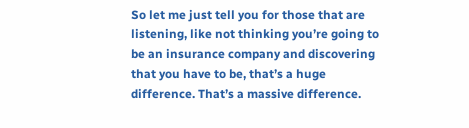So let me just tell you for those that are listening, like not thinking you’re going to be an insurance company and discovering that you have to be, that’s a huge difference. That’s a massive difference.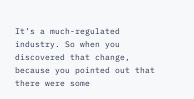It’s a much-regulated industry. So when you discovered that change, because you pointed out that there were some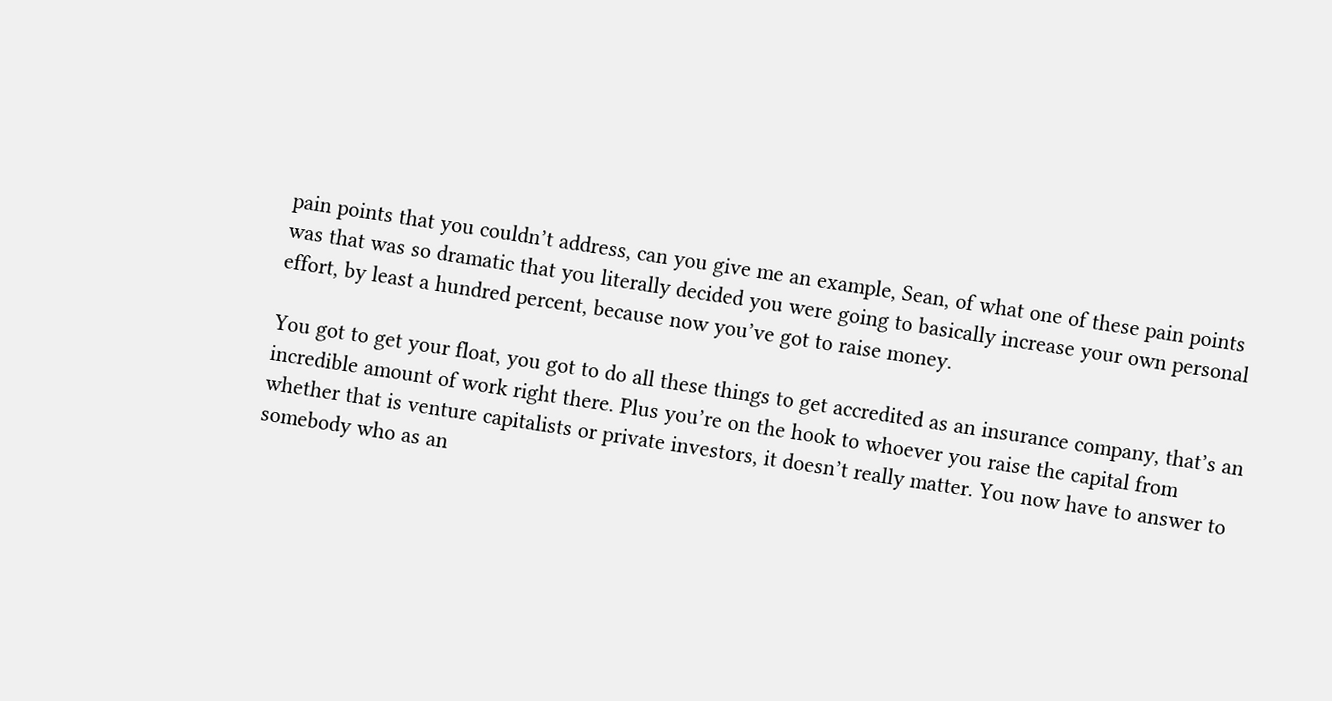pain points that you couldn’t address, can you give me an example, Sean, of what one of these pain points was that was so dramatic that you literally decided you were going to basically increase your own personal effort, by least a hundred percent, because now you’ve got to raise money.

You got to get your float, you got to do all these things to get accredited as an insurance company, that’s an incredible amount of work right there. Plus you’re on the hook to whoever you raise the capital from whether that is venture capitalists or private investors, it doesn’t really matter. You now have to answer to somebody who as an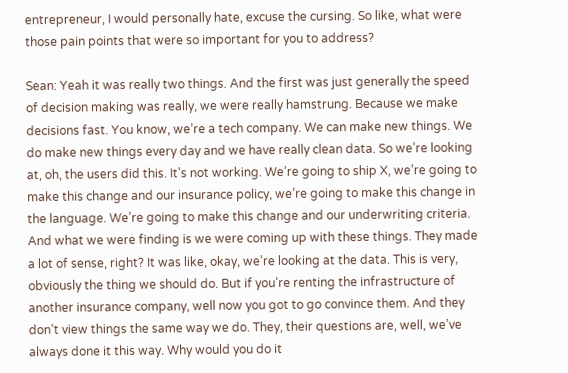entrepreneur, I would personally hate, excuse the cursing. So like, what were those pain points that were so important for you to address?

Sean: Yeah it was really two things. And the first was just generally the speed of decision making was really, we were really hamstrung. Because we make decisions fast. You know, we’re a tech company. We can make new things. We do make new things every day and we have really clean data. So we’re looking at, oh, the users did this. It’s not working. We’re going to ship X, we’re going to make this change and our insurance policy, we’re going to make this change in the language. We’re going to make this change and our underwriting criteria. And what we were finding is we were coming up with these things. They made a lot of sense, right? It was like, okay, we’re looking at the data. This is very, obviously the thing we should do. But if you’re renting the infrastructure of another insurance company, well now you got to go convince them. And they don’t view things the same way we do. They, their questions are, well, we’ve always done it this way. Why would you do it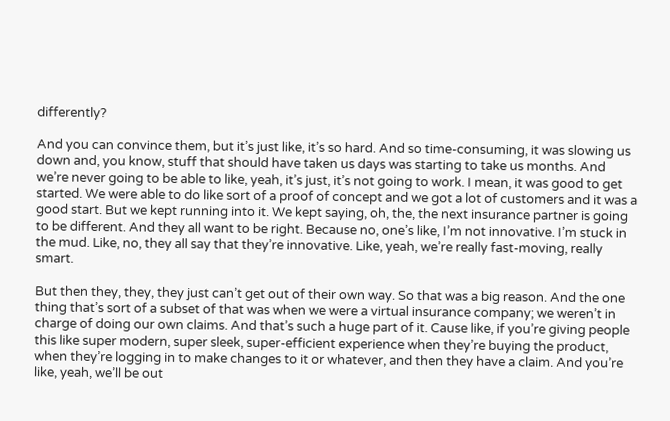differently?

And you can convince them, but it’s just like, it’s so hard. And so time-consuming, it was slowing us down and, you know, stuff that should have taken us days was starting to take us months. And we’re never going to be able to like, yeah, it’s just, it’s not going to work. I mean, it was good to get started. We were able to do like sort of a proof of concept and we got a lot of customers and it was a good start. But we kept running into it. We kept saying, oh, the, the next insurance partner is going to be different. And they all want to be right. Because no, one’s like, I’m not innovative. I’m stuck in the mud. Like, no, they all say that they’re innovative. Like, yeah, we’re really fast-moving, really smart.

But then they, they, they just can’t get out of their own way. So that was a big reason. And the one thing that’s sort of a subset of that was when we were a virtual insurance company; we weren’t in charge of doing our own claims. And that’s such a huge part of it. Cause like, if you’re giving people this like super modern, super sleek, super-efficient experience when they’re buying the product, when they’re logging in to make changes to it or whatever, and then they have a claim. And you’re like, yeah, we’ll be out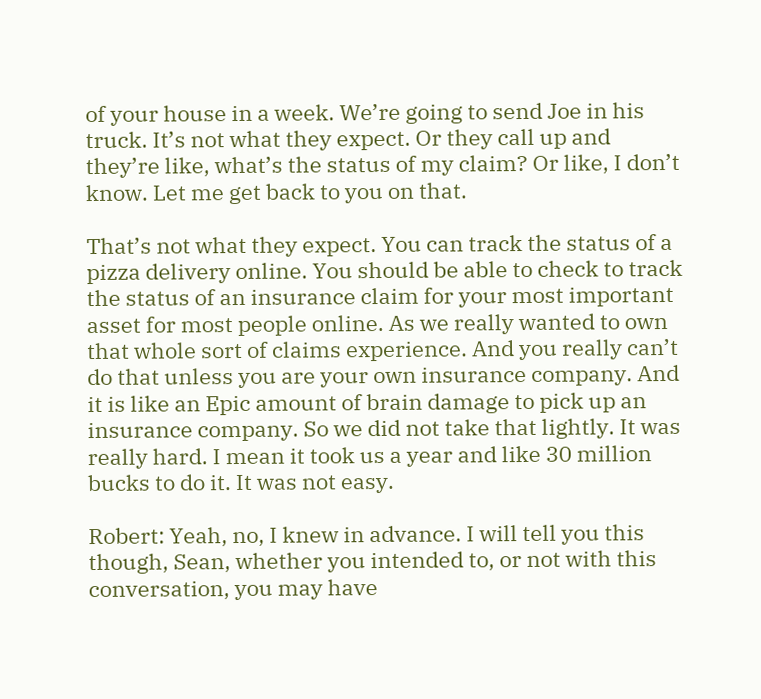of your house in a week. We’re going to send Joe in his truck. It’s not what they expect. Or they call up and they’re like, what’s the status of my claim? Or like, I don’t know. Let me get back to you on that.

That’s not what they expect. You can track the status of a pizza delivery online. You should be able to check to track the status of an insurance claim for your most important asset for most people online. As we really wanted to own that whole sort of claims experience. And you really can’t do that unless you are your own insurance company. And it is like an Epic amount of brain damage to pick up an insurance company. So we did not take that lightly. It was really hard. I mean it took us a year and like 30 million bucks to do it. It was not easy.

Robert: Yeah, no, I knew in advance. I will tell you this though, Sean, whether you intended to, or not with this conversation, you may have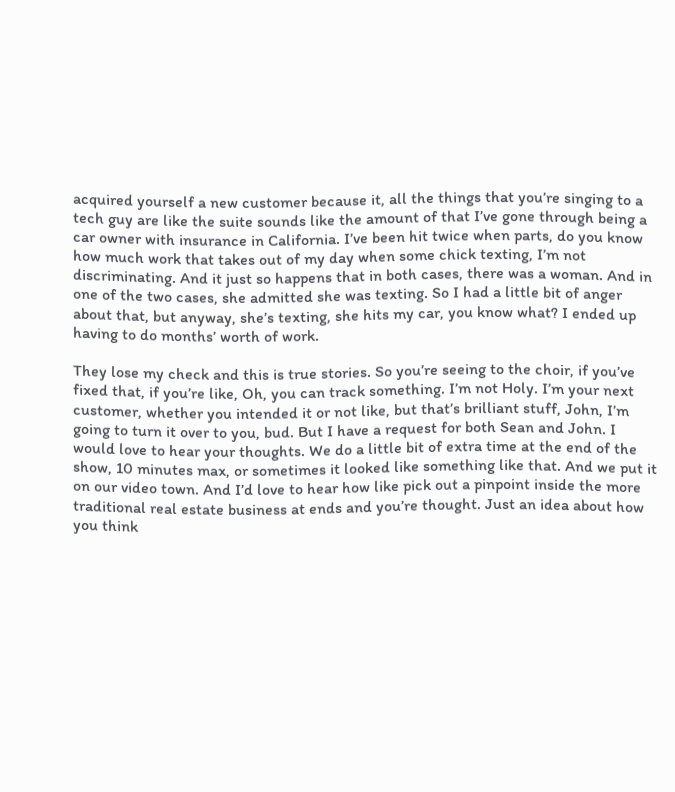acquired yourself a new customer because it, all the things that you’re singing to a tech guy are like the suite sounds like the amount of that I’ve gone through being a car owner with insurance in California. I’ve been hit twice when parts, do you know how much work that takes out of my day when some chick texting, I’m not discriminating. And it just so happens that in both cases, there was a woman. And in one of the two cases, she admitted she was texting. So I had a little bit of anger about that, but anyway, she’s texting, she hits my car, you know what? I ended up having to do months’ worth of work.

They lose my check and this is true stories. So you’re seeing to the choir, if you’ve fixed that, if you’re like, Oh, you can track something. I’m not Holy. I’m your next customer, whether you intended it or not like, but that’s brilliant stuff, John, I’m going to turn it over to you, bud. But I have a request for both Sean and John. I would love to hear your thoughts. We do a little bit of extra time at the end of the show, 10 minutes max, or sometimes it looked like something like that. And we put it on our video town. And I’d love to hear how like pick out a pinpoint inside the more traditional real estate business at ends and you’re thought. Just an idea about how you think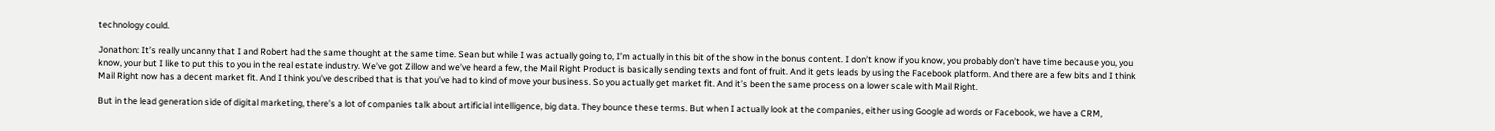technology could.

Jonathon: It’s really uncanny that I and Robert had the same thought at the same time. Sean but while I was actually going to, I’m actually in this bit of the show in the bonus content. I don’t know if you know, you probably don’t have time because you, you know, your but I like to put this to you in the real estate industry. We’ve got Zillow and we’ve heard a few, the Mail Right Product is basically sending texts and font of fruit. And it gets leads by using the Facebook platform. And there are a few bits and I think Mail Right now has a decent market fit. And I think you’ve described that is that you’ve had to kind of move your business. So you actually get market fit. And it’s been the same process on a lower scale with Mail Right.

But in the lead generation side of digital marketing, there’s a lot of companies talk about artificial intelligence, big data. They bounce these terms. But when I actually look at the companies, either using Google ad words or Facebook, we have a CRM,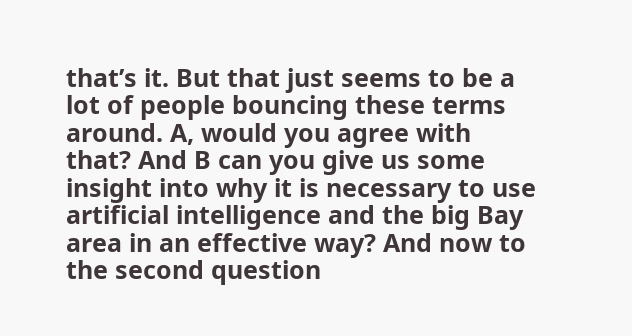that’s it. But that just seems to be a lot of people bouncing these terms around. A, would you agree with that? And B can you give us some insight into why it is necessary to use artificial intelligence and the big Bay area in an effective way? And now to the second question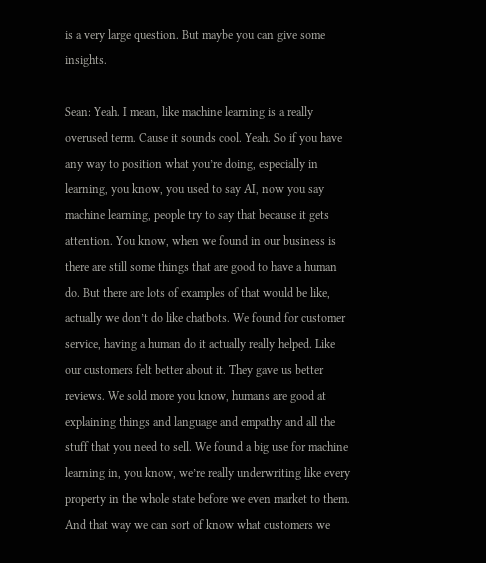is a very large question. But maybe you can give some insights.

Sean: Yeah. I mean, like machine learning is a really overused term. Cause it sounds cool. Yeah. So if you have any way to position what you’re doing, especially in learning, you know, you used to say AI, now you say machine learning, people try to say that because it gets attention. You know, when we found in our business is there are still some things that are good to have a human do. But there are lots of examples of that would be like, actually we don’t do like chatbots. We found for customer service, having a human do it actually really helped. Like our customers felt better about it. They gave us better reviews. We sold more you know, humans are good at explaining things and language and empathy and all the stuff that you need to sell. We found a big use for machine learning in, you know, we’re really underwriting like every property in the whole state before we even market to them. And that way we can sort of know what customers we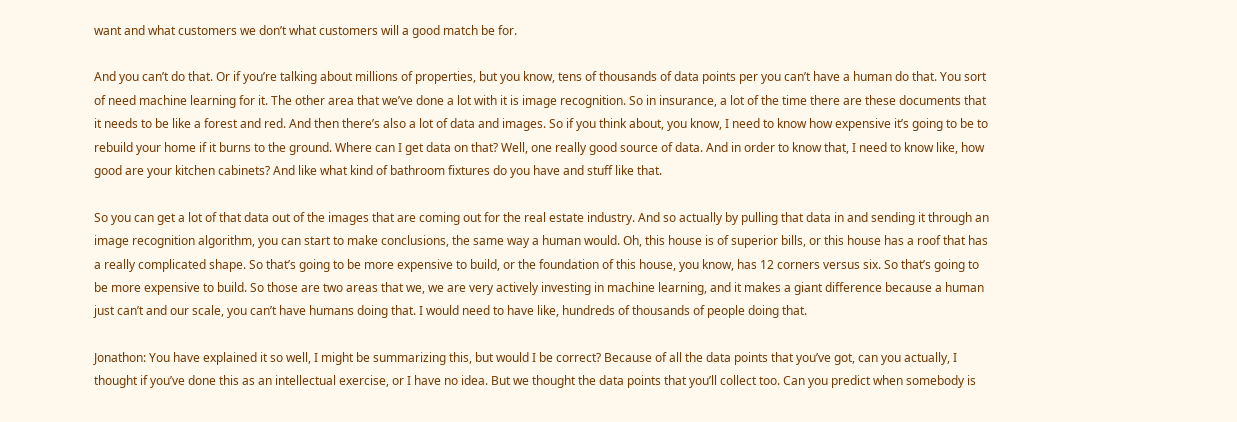want and what customers we don’t what customers will a good match be for.

And you can’t do that. Or if you’re talking about millions of properties, but you know, tens of thousands of data points per you can’t have a human do that. You sort of need machine learning for it. The other area that we’ve done a lot with it is image recognition. So in insurance, a lot of the time there are these documents that it needs to be like a forest and red. And then there’s also a lot of data and images. So if you think about, you know, I need to know how expensive it’s going to be to rebuild your home if it burns to the ground. Where can I get data on that? Well, one really good source of data. And in order to know that, I need to know like, how good are your kitchen cabinets? And like what kind of bathroom fixtures do you have and stuff like that.

So you can get a lot of that data out of the images that are coming out for the real estate industry. And so actually by pulling that data in and sending it through an image recognition algorithm, you can start to make conclusions, the same way a human would. Oh, this house is of superior bills, or this house has a roof that has a really complicated shape. So that’s going to be more expensive to build, or the foundation of this house, you know, has 12 corners versus six. So that’s going to be more expensive to build. So those are two areas that we, we are very actively investing in machine learning, and it makes a giant difference because a human just can’t and our scale, you can’t have humans doing that. I would need to have like, hundreds of thousands of people doing that.

Jonathon: You have explained it so well, I might be summarizing this, but would I be correct? Because of all the data points that you’ve got, can you actually, I thought if you’ve done this as an intellectual exercise, or I have no idea. But we thought the data points that you’ll collect too. Can you predict when somebody is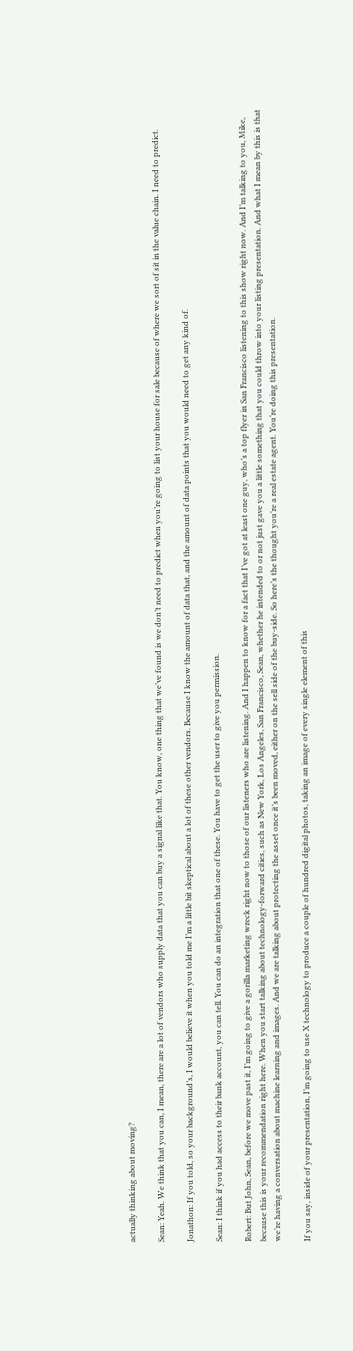actually thinking about moving?

Sean: Yeah. We think that you can, I mean, there are a lot of vendors who supply data that you can buy a signal like that. You know, one thing that we’ve found is we don’t need to predict when you’re going to list your house for sale because of where we sort of sit in the value chain. I need to predict.

Jonathon: If you told, so your background’s, I would believe it when you told me I’m a little bit skeptical about a lot of these other vendors. Because I know the amount of data that, and the amount of data points that you would need to get any kind of.

Sean: I think if you had access to their bank account, you can tell. You can do an integration that one of these. You have to get the user to give you permission.

Robert: But John, Sean, before we move past it, I’m going to give a gorilla marketing wreck right now to those of our listeners who are listening. And I happen to know for a fact that I’ve got at least one guy, who’s a top flyer in San Francisco listening to this show right now. And I’m talking to you, Mike, because this is your recommendation right here. When you start talking about technology-forward cities, such as New York, Los Angeles, San Francisco, Sean, whether he intended to or not just gave you a little something that you could throw into your listing presentation. And what I mean by this is that we’re having a conversation about machine learning and images. And we are talking about protecting the asset once it’s been moved, either on the sell side of the buy-side. So here’s the thought you’re a real estate agent. You’re doing this presentation.

If you say, inside of your presentation, I’m going to use X technology to produce a couple of hundred digital photos, taking an image of every single element of this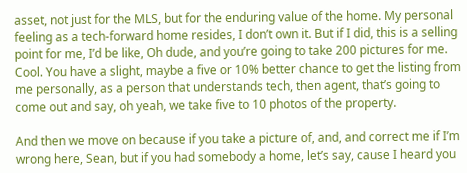asset, not just for the MLS, but for the enduring value of the home. My personal feeling as a tech-forward home resides, I don’t own it. But if I did, this is a selling point for me, I’d be like, Oh dude, and you’re going to take 200 pictures for me. Cool. You have a slight, maybe a five or 10% better chance to get the listing from me personally, as a person that understands tech, then agent, that’s going to come out and say, oh yeah, we take five to 10 photos of the property.

And then we move on because if you take a picture of, and, and correct me if I’m wrong here, Sean, but if you had somebody a home, let’s say, cause I heard you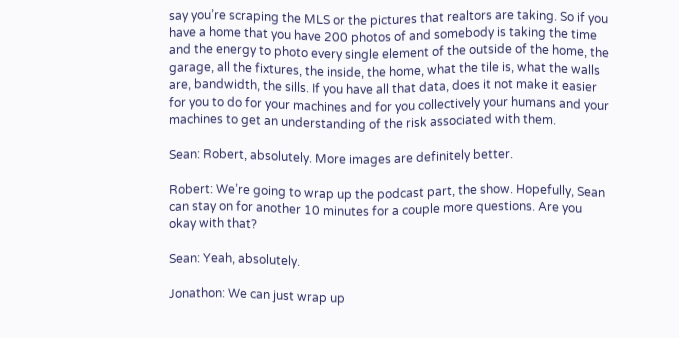say you’re scraping the MLS or the pictures that realtors are taking. So if you have a home that you have 200 photos of and somebody is taking the time and the energy to photo every single element of the outside of the home, the garage, all the fixtures, the inside, the home, what the tile is, what the walls are, bandwidth, the sills. If you have all that data, does it not make it easier for you to do for your machines and for you collectively your humans and your machines to get an understanding of the risk associated with them.

Sean: Robert, absolutely. More images are definitely better.

Robert: We’re going to wrap up the podcast part, the show. Hopefully, Sean can stay on for another 10 minutes for a couple more questions. Are you okay with that?

Sean: Yeah, absolutely.

Jonathon: We can just wrap up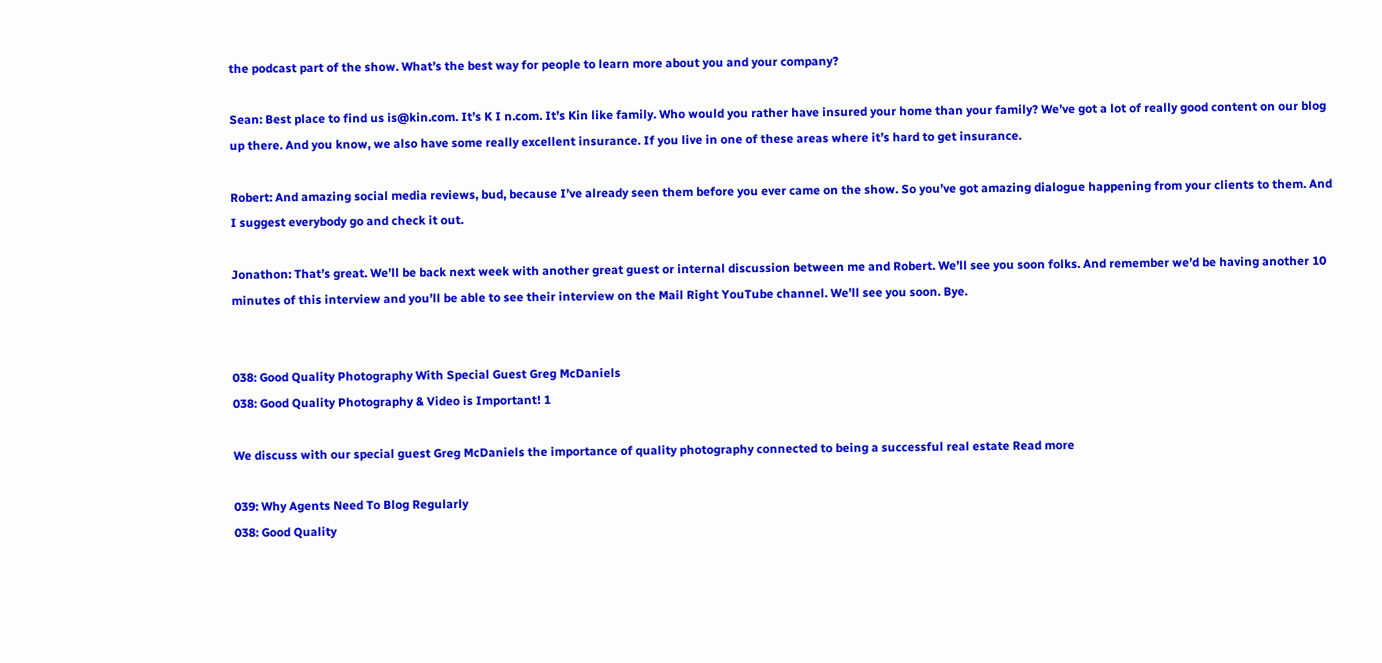the podcast part of the show. What’s the best way for people to learn more about you and your company?

Sean: Best place to find us is@kin.com. It’s K I n.com. It’s Kin like family. Who would you rather have insured your home than your family? We’ve got a lot of really good content on our blog up there. And you know, we also have some really excellent insurance. If you live in one of these areas where it’s hard to get insurance.

Robert: And amazing social media reviews, bud, because I’ve already seen them before you ever came on the show. So you’ve got amazing dialogue happening from your clients to them. And I suggest everybody go and check it out.

Jonathon: That’s great. We’ll be back next week with another great guest or internal discussion between me and Robert. We’ll see you soon folks. And remember we’d be having another 10 minutes of this interview and you’ll be able to see their interview on the Mail Right YouTube channel. We’ll see you soon. Bye.


038: Good Quality Photography With Special Guest Greg McDaniels
038: Good Quality Photography & Video is Important! 1

We discuss with our special guest Greg McDaniels the importance of quality photography connected to being a successful real estate Read more

039: Why Agents Need To Blog Regularly
038: Good Quality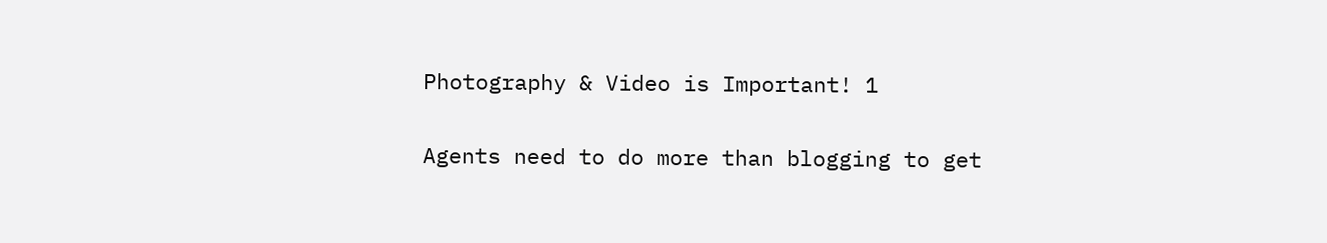Photography & Video is Important! 1

Agents need to do more than blogging to get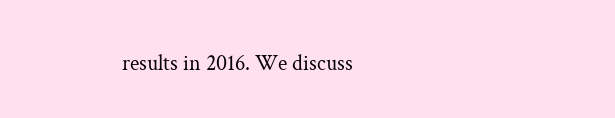results in 2016. We discuss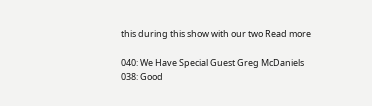this during this show with our two Read more

040: We Have Special Guest Greg McDaniels
038: Good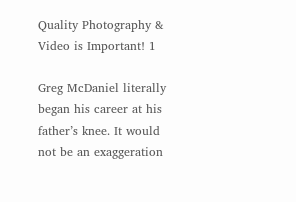Quality Photography & Video is Important! 1

Greg McDaniel literally began his career at his father’s knee. It would not be an exaggeration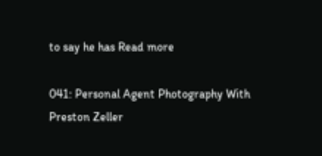to say he has Read more

041: Personal Agent Photography With Preston Zeller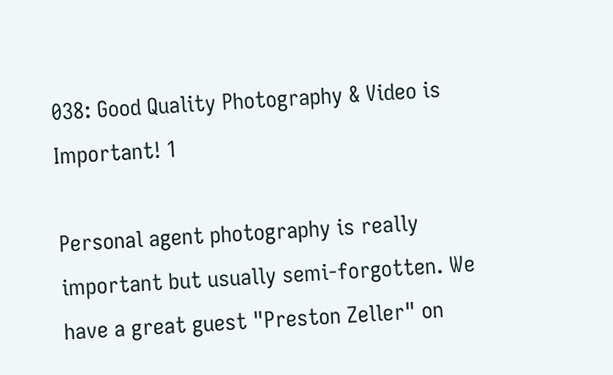038: Good Quality Photography & Video is Important! 1

Personal agent photography is really important but usually semi-forgotten. We have a great guest "Preston Zeller" on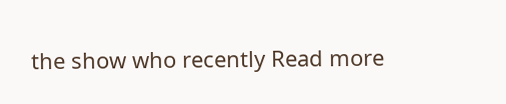the show who recently Read more